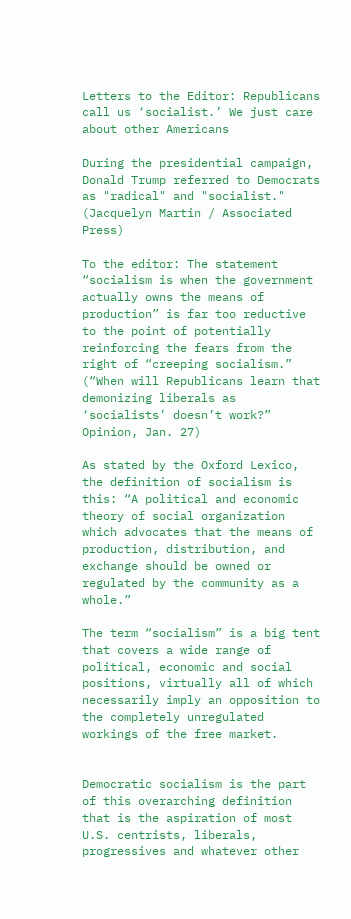Letters to the Editor: Republicans call us ‘socialist.’ We just care about other Americans

During the presidential campaign, Donald Trump referred to Democrats as "radical" and "socialist."
(Jacquelyn Martin / Associated Press)

To the editor: The statement “socialism is when the government actually owns the means of production” is far too reductive to the point of potentially reinforcing the fears from the right of “creeping socialism.” (“When will Republicans learn that demonizing liberals as ‘socialists’ doesn’t work?” Opinion, Jan. 27)

As stated by the Oxford Lexico, the definition of socialism is this: “A political and economic theory of social organization which advocates that the means of production, distribution, and exchange should be owned or regulated by the community as a whole.”

The term “socialism” is a big tent that covers a wide range of political, economic and social positions, virtually all of which necessarily imply an opposition to the completely unregulated workings of the free market.


Democratic socialism is the part of this overarching definition that is the aspiration of most U.S. centrists, liberals, progressives and whatever other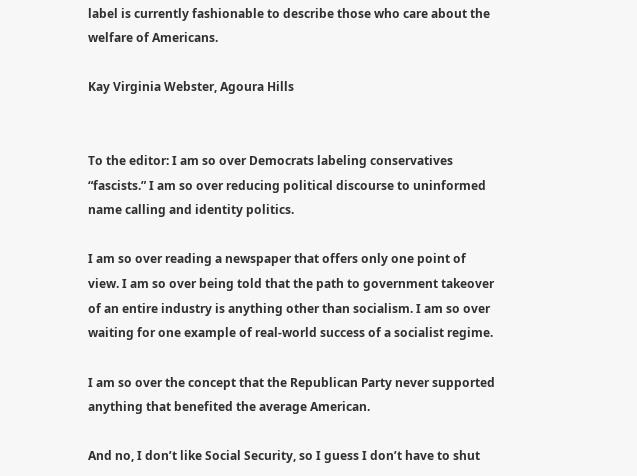label is currently fashionable to describe those who care about the welfare of Americans.

Kay Virginia Webster, Agoura Hills


To the editor: I am so over Democrats labeling conservatives “fascists.” I am so over reducing political discourse to uninformed name calling and identity politics.

I am so over reading a newspaper that offers only one point of view. I am so over being told that the path to government takeover of an entire industry is anything other than socialism. I am so over waiting for one example of real-world success of a socialist regime.

I am so over the concept that the Republican Party never supported anything that benefited the average American.

And no, I don’t like Social Security, so I guess I don’t have to shut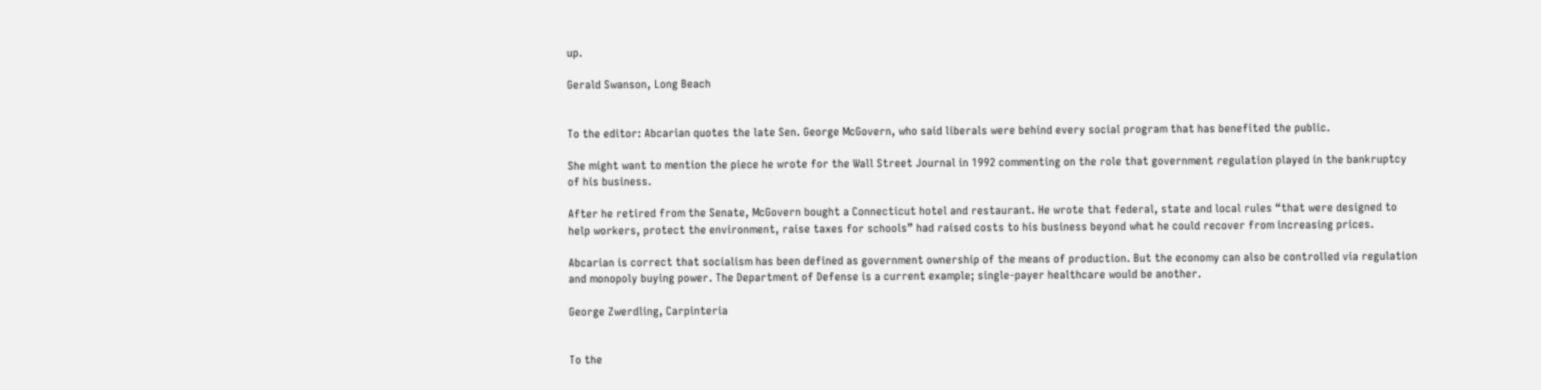up.

Gerald Swanson, Long Beach


To the editor: Abcarian quotes the late Sen. George McGovern, who said liberals were behind every social program that has benefited the public.

She might want to mention the piece he wrote for the Wall Street Journal in 1992 commenting on the role that government regulation played in the bankruptcy of his business.

After he retired from the Senate, McGovern bought a Connecticut hotel and restaurant. He wrote that federal, state and local rules “that were designed to help workers, protect the environment, raise taxes for schools” had raised costs to his business beyond what he could recover from increasing prices.

Abcarian is correct that socialism has been defined as government ownership of the means of production. But the economy can also be controlled via regulation and monopoly buying power. The Department of Defense is a current example; single-payer healthcare would be another.

George Zwerdling, Carpinteria


To the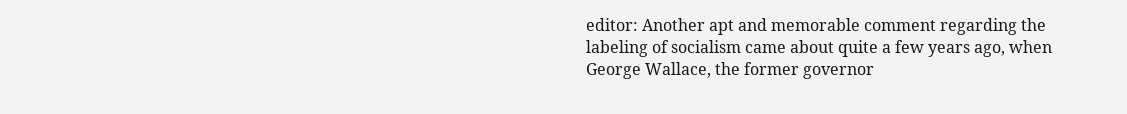editor: Another apt and memorable comment regarding the labeling of socialism came about quite a few years ago, when George Wallace, the former governor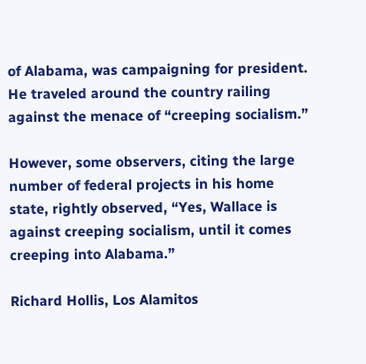of Alabama, was campaigning for president. He traveled around the country railing against the menace of “creeping socialism.”

However, some observers, citing the large number of federal projects in his home state, rightly observed, “Yes, Wallace is against creeping socialism, until it comes creeping into Alabama.”

Richard Hollis, Los Alamitos